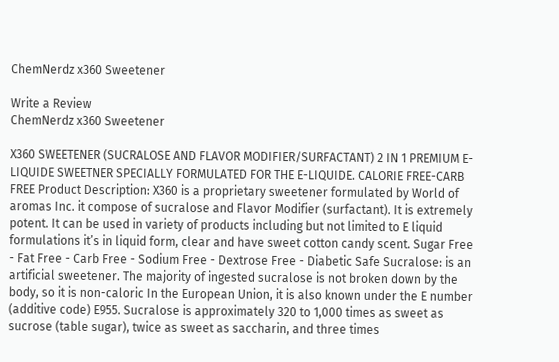ChemNerdz x360 Sweetener

Write a Review
ChemNerdz x360 Sweetener

X360 SWEETENER (SUCRALOSE AND FLAVOR MODIFIER/SURFACTANT) 2 IN 1 PREMIUM E-LIQUIDE SWEETNER SPECIALLY FORMULATED FOR THE E-LIQUIDE. CALORIE FREE-CARB FREE Product Description: X360 is a proprietary sweetener formulated by World of aromas Inc. it compose of sucralose and Flavor Modifier (surfactant). It is extremely potent. It can be used in variety of products including but not limited to E liquid formulations it’s in liquid form, clear and have sweet cotton candy scent. Sugar Free - Fat Free - Carb Free - Sodium Free - Dextrose Free - Diabetic Safe Sucralose: is an artificial sweetener. The majority of ingested sucralose is not broken down by the body, so it is non-caloric In the European Union, it is also known under the E number (additive code) E955. Sucralose is approximately 320 to 1,000 times as sweet as sucrose (table sugar), twice as sweet as saccharin, and three times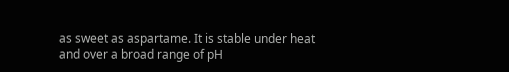as sweet as aspartame. It is stable under heat and over a broad range of pH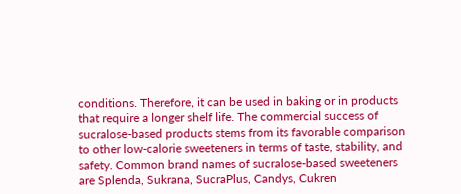conditions. Therefore, it can be used in baking or in products that require a longer shelf life. The commercial success of sucralose-based products stems from its favorable comparison to other low-calorie sweeteners in terms of taste, stability, and safety. Common brand names of sucralose-based sweeteners are Splenda, Sukrana, SucraPlus, Candys, Cukren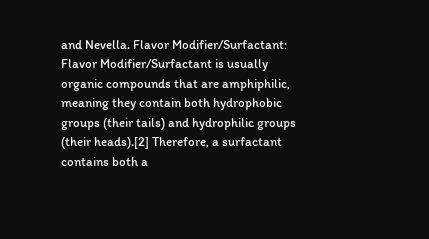and Nevella. Flavor Modifier/Surfactant: Flavor Modifier/Surfactant is usually organic compounds that are amphiphilic, meaning they contain both hydrophobic groups (their tails) and hydrophilic groups (their heads).[2] Therefore, a surfactant contains both a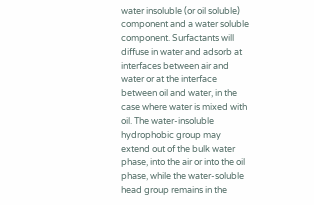water insoluble (or oil soluble) component and a water soluble component. Surfactants will diffuse in water and adsorb at interfaces between air and water or at the interface between oil and water, in the case where water is mixed with oil. The water-insoluble hydrophobic group may extend out of the bulk water phase, into the air or into the oil phase, while the water-soluble head group remains in the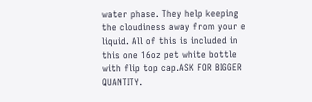water phase. They help keeping the cloudiness away from your e liquid. All of this is included in this one 16oz pet white bottle with flip top cap.ASK FOR BIGGER QUANTITY.